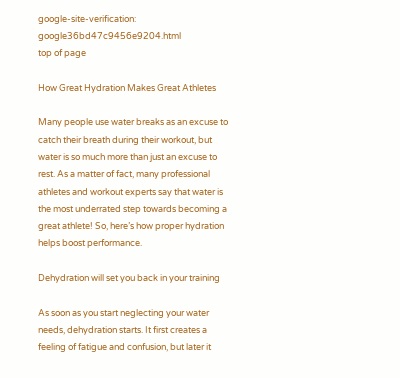google-site-verification: google36bd47c9456e9204.html
top of page

How Great Hydration Makes Great Athletes

Many people use water breaks as an excuse to catch their breath during their workout, but water is so much more than just an excuse to rest. As a matter of fact, many professional athletes and workout experts say that water is the most underrated step towards becoming a great athlete! So, here’s how proper hydration helps boost performance.

Dehydration will set you back in your training

As soon as you start neglecting your water needs, dehydration starts. It first creates a feeling of fatigue and confusion, but later it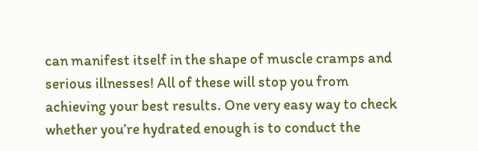can manifest itself in the shape of muscle cramps and serious illnesses! All of these will stop you from achieving your best results. One very easy way to check whether you’re hydrated enough is to conduct the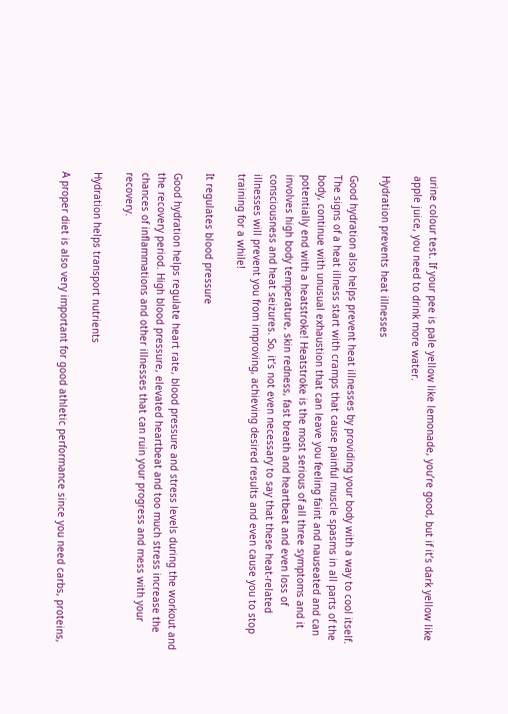urine colour test. If your pee is pale yellow like lemonade, you’re good, but if it’s dark yellow like apple juice, you need to drink more water.

Hydration prevents heat illnesses

Good hydration also helps prevent heat illnesses by providing your body with a way to cool itself. The signs of a heat illness start with cramps that cause painful muscle spasms in all parts of the body, continue with unusual exhaustion that can leave you feeling faint and nauseated and can potentially end with a heatstroke! Heatstroke is the most serious of all three symptoms and it involves high body temperature, skin redness, fast breath and heartbeat and even loss of consciousness and heat seizures. So, it’s not even necessary to say that these heat-related illnesses will prevent you from improving, achieving desired results and even cause you to stop training for a while!

It regulates blood pressure

Good hydration helps regulate heart rate, blood pressure and stress levels during the workout and the recovery period. High blood pressure, elevated heartbeat and too much stress increase the chances of inflammations and other illnesses that can ruin your progress and mess with your recovery.

Hydration helps transport nutrients

A proper diet is also very important for good athletic performance since you need carbs, proteins,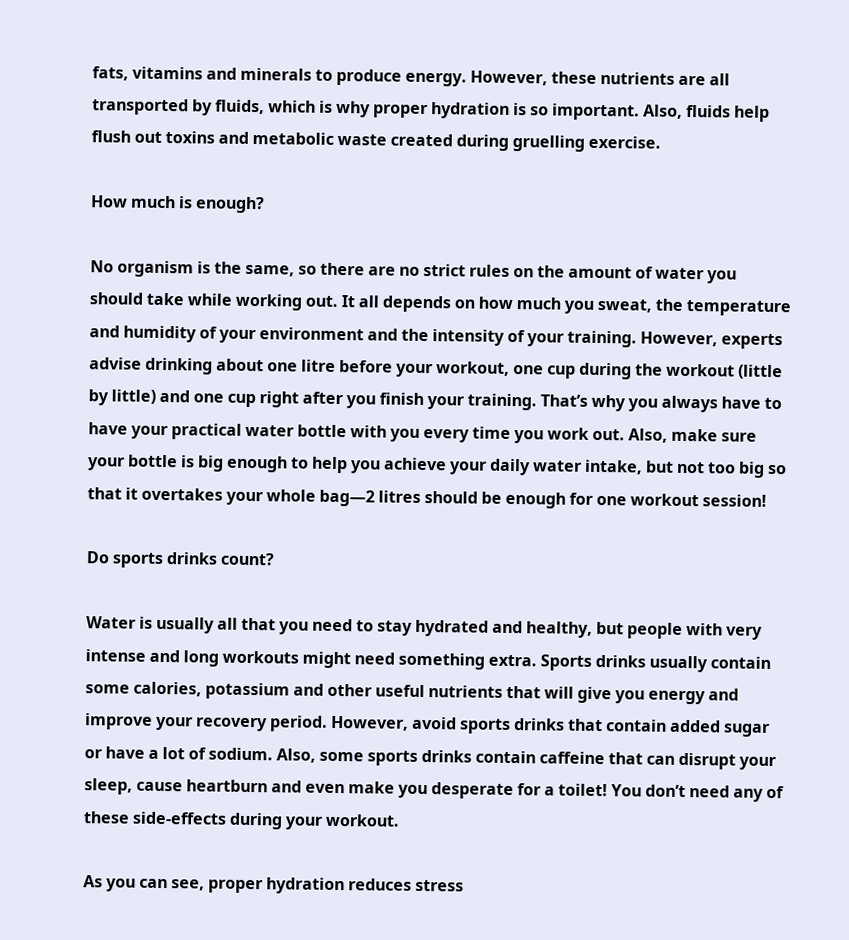fats, vitamins and minerals to produce energy. However, these nutrients are all transported by fluids, which is why proper hydration is so important. Also, fluids help flush out toxins and metabolic waste created during gruelling exercise.

How much is enough?

No organism is the same, so there are no strict rules on the amount of water you should take while working out. It all depends on how much you sweat, the temperature and humidity of your environment and the intensity of your training. However, experts advise drinking about one litre before your workout, one cup during the workout (little by little) and one cup right after you finish your training. That’s why you always have to have your practical water bottle with you every time you work out. Also, make sure your bottle is big enough to help you achieve your daily water intake, but not too big so that it overtakes your whole bag—2 litres should be enough for one workout session!

Do sports drinks count?

Water is usually all that you need to stay hydrated and healthy, but people with very intense and long workouts might need something extra. Sports drinks usually contain some calories, potassium and other useful nutrients that will give you energy and improve your recovery period. However, avoid sports drinks that contain added sugar or have a lot of sodium. Also, some sports drinks contain caffeine that can disrupt your sleep, cause heartburn and even make you desperate for a toilet! You don’t need any of these side-effects during your workout.

As you can see, proper hydration reduces stress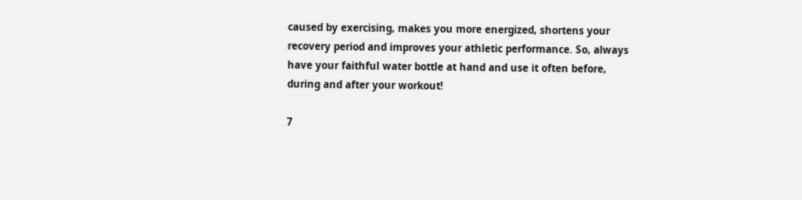caused by exercising, makes you more energized, shortens your recovery period and improves your athletic performance. So, always have your faithful water bottle at hand and use it often before, during and after your workout!

7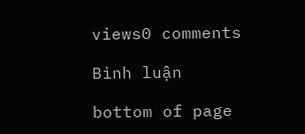views0 comments

Bình luận

bottom of page